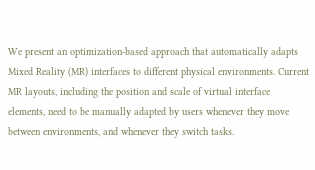We present an optimization-based approach that automatically adapts Mixed Reality (MR) interfaces to different physical environments. Current MR layouts, including the position and scale of virtual interface elements, need to be manually adapted by users whenever they move between environments, and whenever they switch tasks.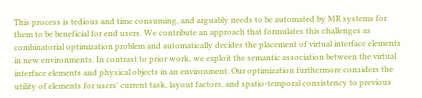This process is tedious and time consuming, and arguably needs to be automated by MR systems for them to be beneficial for end users. We contribute an approach that formulates this challenges as combinatorial optimization problem and automatically decides the placement of virtual interface elements in new environments. In contrast to prior work, we exploit the semantic association between the virtual interface elements and physical objects in an environment. Our optimization furthermore considers the utility of elements for users' current task, layout factors, and spatio-temporal consistency to previous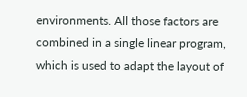environments. All those factors are combined in a single linear program, which is used to adapt the layout of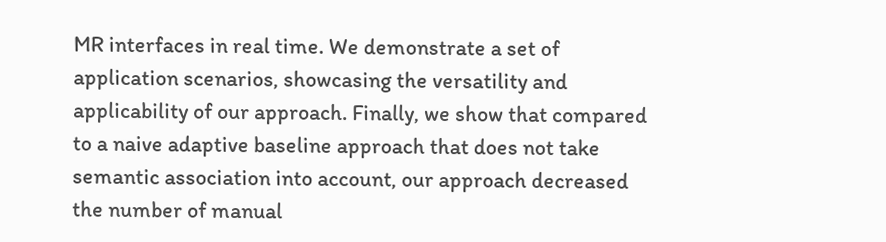MR interfaces in real time. We demonstrate a set of application scenarios, showcasing the versatility and applicability of our approach. Finally, we show that compared to a naive adaptive baseline approach that does not take semantic association into account, our approach decreased the number of manual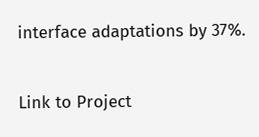interface adaptations by 37%.

Link to Project